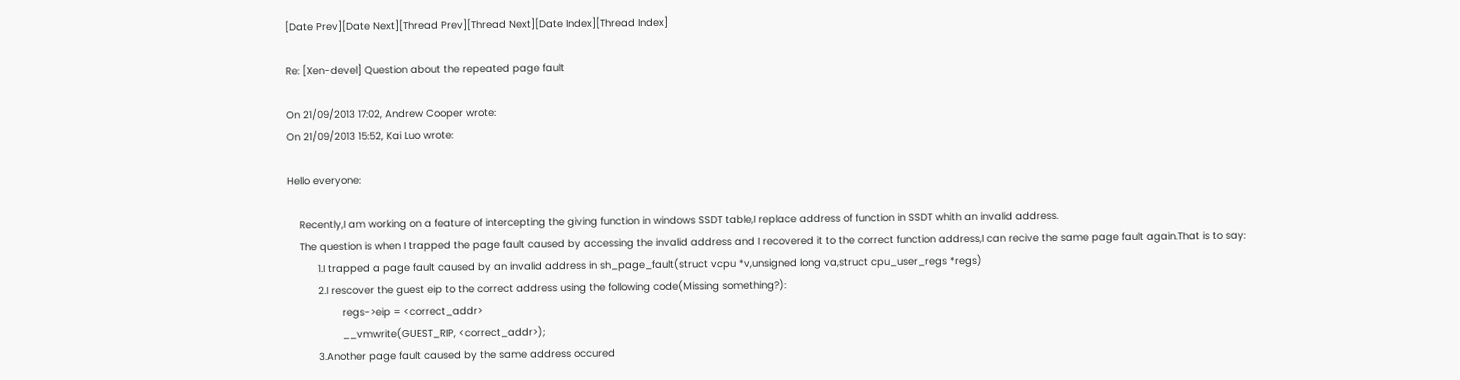[Date Prev][Date Next][Thread Prev][Thread Next][Date Index][Thread Index]

Re: [Xen-devel] Question about the repeated page fault

On 21/09/2013 17:02, Andrew Cooper wrote:
On 21/09/2013 15:52, Kai Luo wrote:

Hello everyone:

    Recently,I am working on a feature of intercepting the giving function in windows SSDT table,I replace address of function in SSDT whith an invalid address.
    The question is when I trapped the page fault caused by accessing the invalid address and I recovered it to the correct function address,I can recive the same page fault again.That is to say:
          1.I trapped a page fault caused by an invalid address in sh_page_fault(struct vcpu *v,unsigned long va,struct cpu_user_regs *regs)
          2.I rescover the guest eip to the correct address using the following code(Missing something?):
                  regs->eip = <correct_addr>
                  __vmwrite(GUEST_RIP, <correct_addr>);
          3.Another page fault caused by the same address occured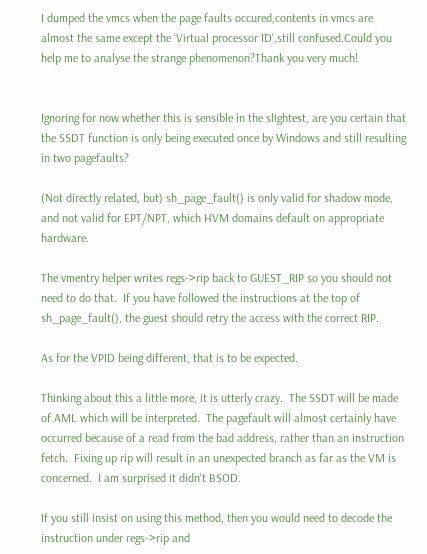I dumped the vmcs when the page faults occured,contents in vmcs are almost the same except the 'Virtual processor ID',still confused.Could you help me to analyse the strange phenomenon?Thank you very much!


Ignoring for now whether this is sensible in the slightest, are you certain that the SSDT function is only being executed once by Windows and still resulting in two pagefaults?

(Not directly related, but) sh_page_fault() is only valid for shadow mode, and not valid for EPT/NPT, which HVM domains default on appropriate hardware.

The vmentry helper writes regs->rip back to GUEST_RIP so you should not need to do that.  If you have followed the instructions at the top of sh_page_fault(), the guest should retry the access with the correct RIP.

As for the VPID being different, that is to be expected.

Thinking about this a little more, it is utterly crazy.  The SSDT will be made of AML which will be interpreted.  The pagefault will almost certainly have occurred because of a read from the bad address, rather than an instruction fetch.  Fixing up rip will result in an unexpected branch as far as the VM is concerned.  I am surprised it didn't BSOD.

If you still insist on using this method, then you would need to decode the instruction under regs->rip and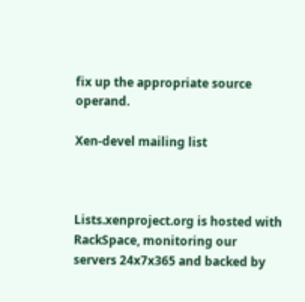fix up the appropriate source operand.

Xen-devel mailing list



Lists.xenproject.org is hosted with RackSpace, monitoring our
servers 24x7x365 and backed by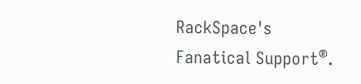RackSpace's Fanatical Support®.